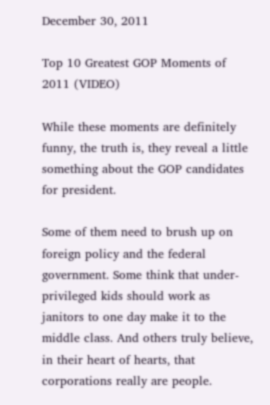December 30, 2011

Top 10 Greatest GOP Moments of 2011 (VIDEO)

While these moments are definitely funny, the truth is, they reveal a little something about the GOP candidates for president.

Some of them need to brush up on foreign policy and the federal government. Some think that under-privileged kids should work as janitors to one day make it to the middle class. And others truly believe, in their heart of hearts, that corporations really are people.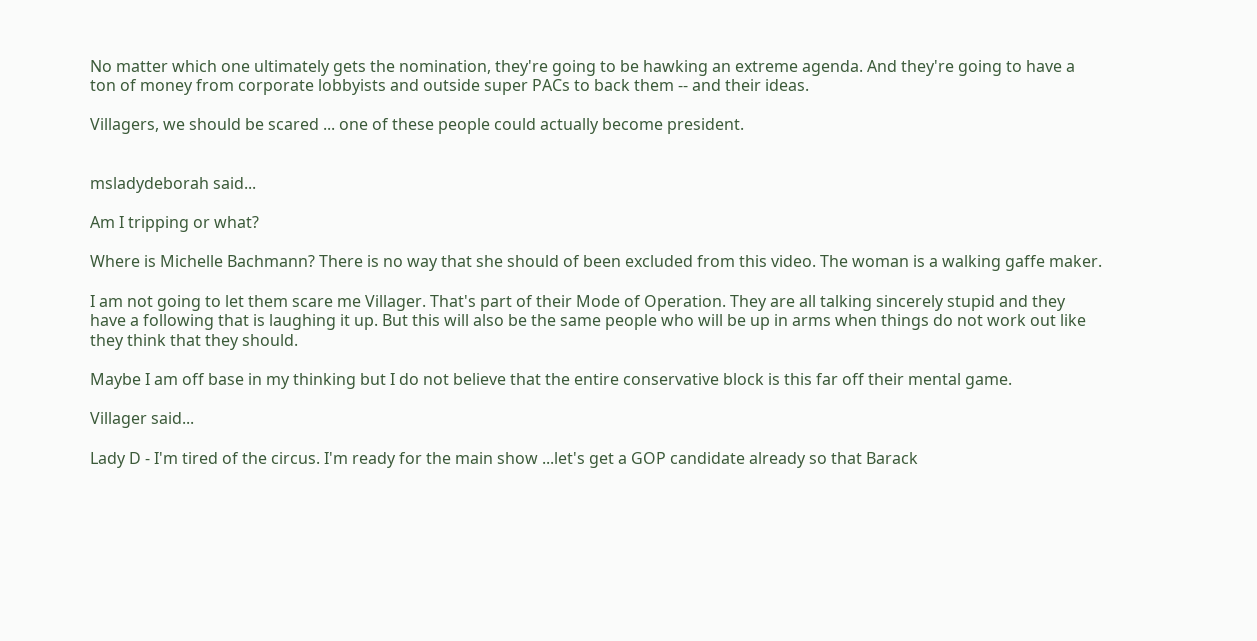No matter which one ultimately gets the nomination, they're going to be hawking an extreme agenda. And they're going to have a ton of money from corporate lobbyists and outside super PACs to back them -- and their ideas.

Villagers, we should be scared ... one of these people could actually become president.


msladydeborah said...

Am I tripping or what?

Where is Michelle Bachmann? There is no way that she should of been excluded from this video. The woman is a walking gaffe maker.

I am not going to let them scare me Villager. That's part of their Mode of Operation. They are all talking sincerely stupid and they have a following that is laughing it up. But this will also be the same people who will be up in arms when things do not work out like they think that they should.

Maybe I am off base in my thinking but I do not believe that the entire conservative block is this far off their mental game.

Villager said...

Lady D - I'm tired of the circus. I'm ready for the main show ...let's get a GOP candidate already so that Barack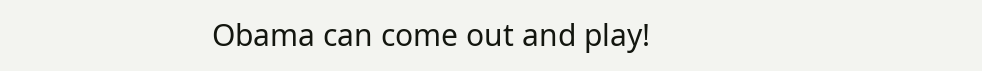Obama can come out and play!